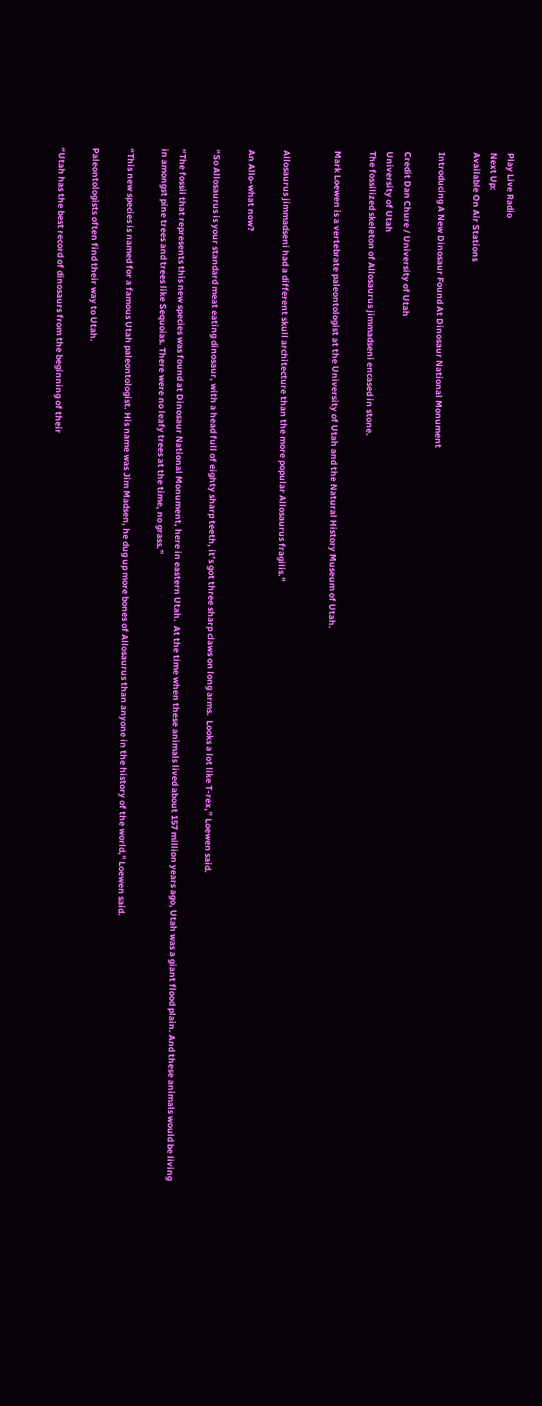Play Live Radio
Next Up:
Available On Air Stations

Introducing A New Dinosaur Found At Dinosaur National Monument

Credit Dan Chure / University of Utah
University of Utah
The fossilized skeleton of Allosaurus jimmadseni encased in stone.

Mark Loewen is a vertebrate paleontologist at the University of Utah and the Natural History Museum of Utah.


Allosaurus jimmadseni had a different skull architecture than the more popular Allosaurus fragilis."

An Allo-what now?

“So Allosaurus is your standard meat eating dinosaur, with a head full of eighty sharp teeth, it’s got three sharp claws on long arms.  Looks a lot like T-rex,” Loewen said.

“The fossil that represents this new species was found at Dinosaur National Monument, here in eastern Utah.  At the time when these animals lived about 157 million years ago, Utah was a giant flood plain. And these animals would be living in amongst pine trees and trees like Sequoias. There were no leafy trees at the time, no grass.”

“This new species is named for a famous Utah paleontologist. His name was Jim Madsen, he dug up more bones of Allosaurus than anyone in the history of the world," Loewen said.

Paleontologists often find their way to Utah.

“Utah has the best record of dinosaurs from the beginning of their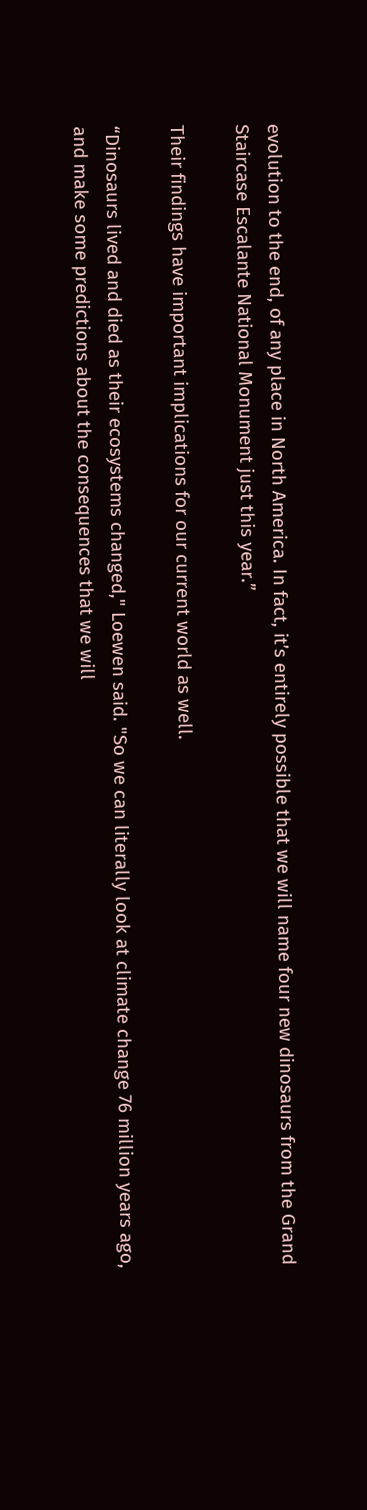evolution to the end, of any place in North America. In fact, it’s entirely possible that we will name four new dinosaurs from the Grand Staircase Escalante National Monument just this year.”

Their findings have important implications for our current world as well.

“Dinosaurs lived and died as their ecosystems changed," Loewen said. "So we can literally look at climate change 76 million years ago, and make some predictions about the consequences that we will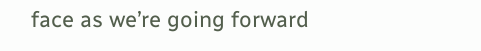face as we’re going forward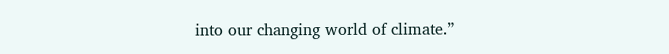into our changing world of climate.”